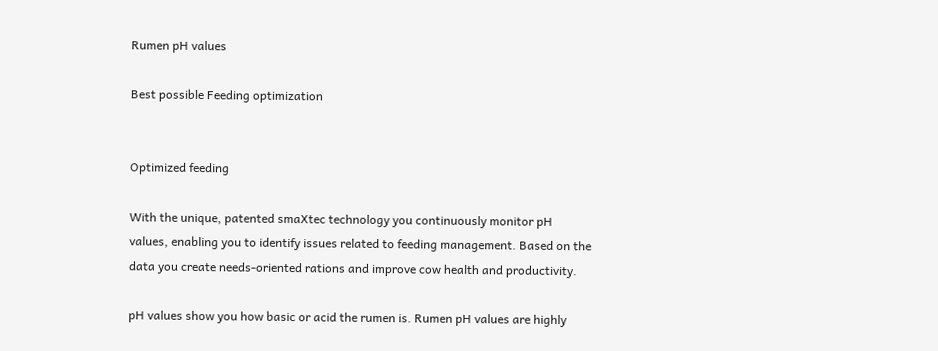Rumen pH values

Best possible Feeding optimization


Optimized feeding

With the unique, patented smaXtec technology you continuously monitor pH values, enabling you to identify issues related to feeding management. Based on the data you create needs-oriented rations and improve cow health and productivity.

pH values show you how basic or acid the rumen is. Rumen pH values are highly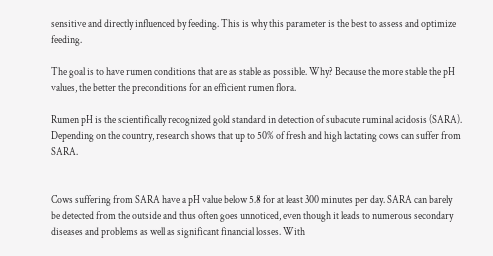sensitive and directly influenced by feeding. This is why this parameter is the best to assess and optimize feeding.

The goal is to have rumen conditions that are as stable as possible. Why? Because the more stable the pH values, the better the preconditions for an efficient rumen flora.

Rumen pH is the scientifically recognized gold standard in detection of subacute ruminal acidosis (SARA). Depending on the country, research shows that up to 50% of fresh and high lactating cows can suffer from SARA.


Cows suffering from SARA have a pH value below 5.8 for at least 300 minutes per day. SARA can barely be detected from the outside and thus often goes unnoticed, even though it leads to numerous secondary diseases and problems as well as significant financial losses. With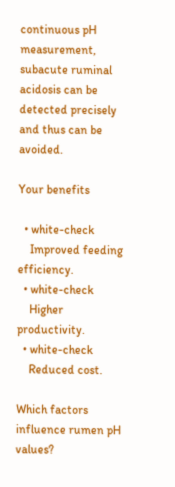continuous pH measurement, subacute ruminal acidosis can be detected precisely and thus can be avoided.

Your benefits

  • white-check
    Improved feeding efficiency.
  • white-check
    Higher productivity.
  • white-check
    Reduced cost.

Which factors influence rumen pH values?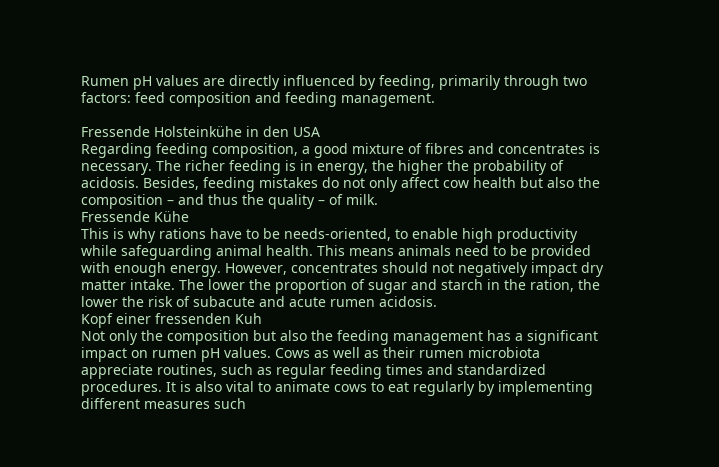Rumen pH values are directly influenced by feeding, primarily through two factors: feed composition and feeding management.

Fressende Holsteinkühe in den USA
Regarding feeding composition, a good mixture of fibres and concentrates is necessary. The richer feeding is in energy, the higher the probability of acidosis. Besides, feeding mistakes do not only affect cow health but also the composition – and thus the quality – of milk.
Fressende Kühe
This is why rations have to be needs-oriented, to enable high productivity while safeguarding animal health. This means animals need to be provided with enough energy. However, concentrates should not negatively impact dry matter intake. The lower the proportion of sugar and starch in the ration, the lower the risk of subacute and acute rumen acidosis.
Kopf einer fressenden Kuh
Not only the composition but also the feeding management has a significant impact on rumen pH values. Cows as well as their rumen microbiota appreciate routines, such as regular feeding times and standardized procedures. It is also vital to animate cows to eat regularly by implementing different measures such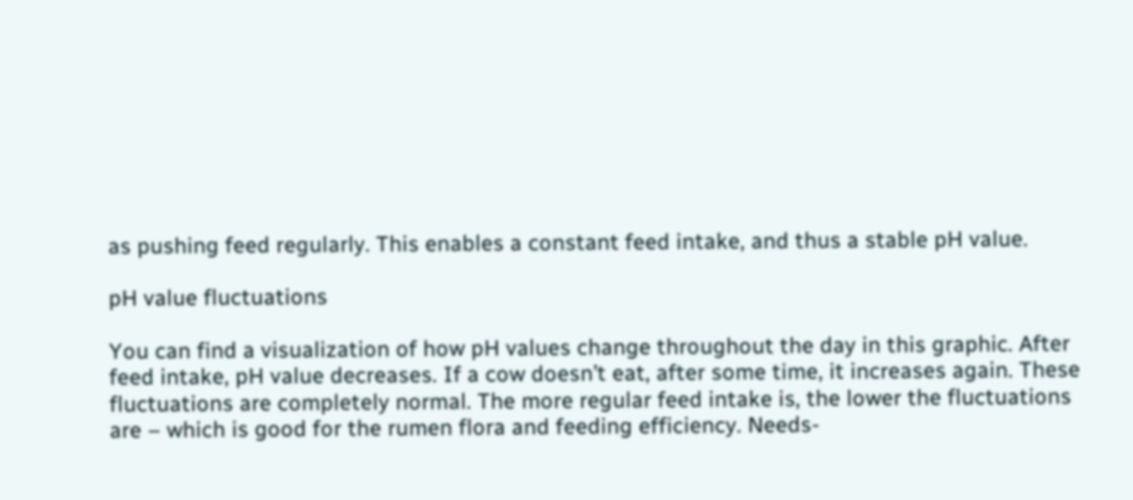as pushing feed regularly. This enables a constant feed intake, and thus a stable pH value.

pH value fluctuations

You can find a visualization of how pH values change throughout the day in this graphic. After feed intake, pH value decreases. If a cow doesn’t eat, after some time, it increases again. These fluctuations are completely normal. The more regular feed intake is, the lower the fluctuations are – which is good for the rumen flora and feeding efficiency. Needs-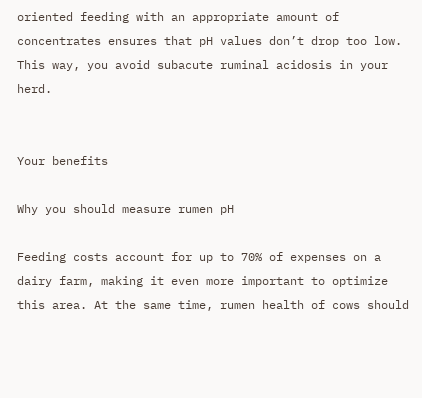oriented feeding with an appropriate amount of concentrates ensures that pH values don’t drop too low. This way, you avoid subacute ruminal acidosis in your herd.


Your benefits

Why you should measure rumen pH

Feeding costs account for up to 70% of expenses on a dairy farm, making it even more important to optimize this area. At the same time, rumen health of cows should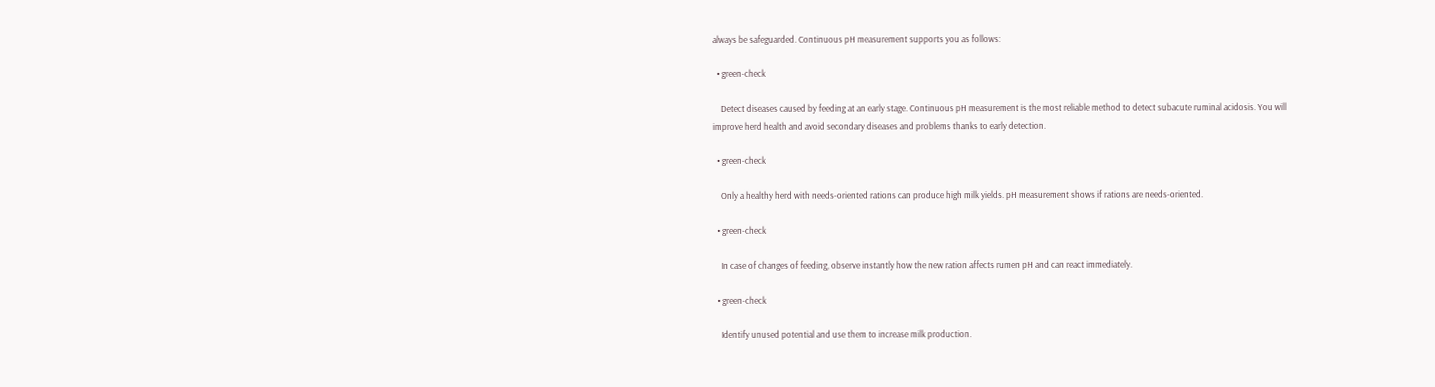always be safeguarded. Continuous pH measurement supports you as follows:

  • green-check

    Detect diseases caused by feeding at an early stage. Continuous pH measurement is the most reliable method to detect subacute ruminal acidosis. You will improve herd health and avoid secondary diseases and problems thanks to early detection.

  • green-check

    Only a healthy herd with needs-oriented rations can produce high milk yields. pH measurement shows if rations are needs-oriented.

  • green-check

    In case of changes of feeding, observe instantly how the new ration affects rumen pH and can react immediately.

  • green-check

    Identify unused potential and use them to increase milk production.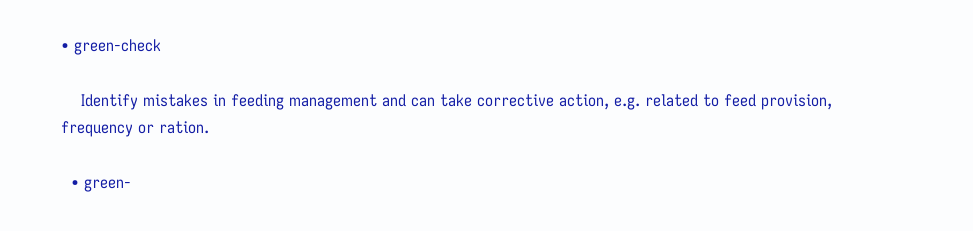• green-check

    Identify mistakes in feeding management and can take corrective action, e.g. related to feed provision, frequency or ration.

  • green-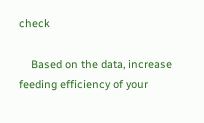check

    Based on the data, increase feeding efficiency of your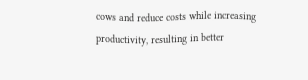cows and reduce costs while increasing productivity, resulting in better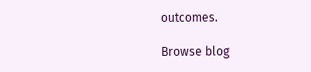outcomes.

Browse blog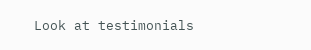Look at testimonials